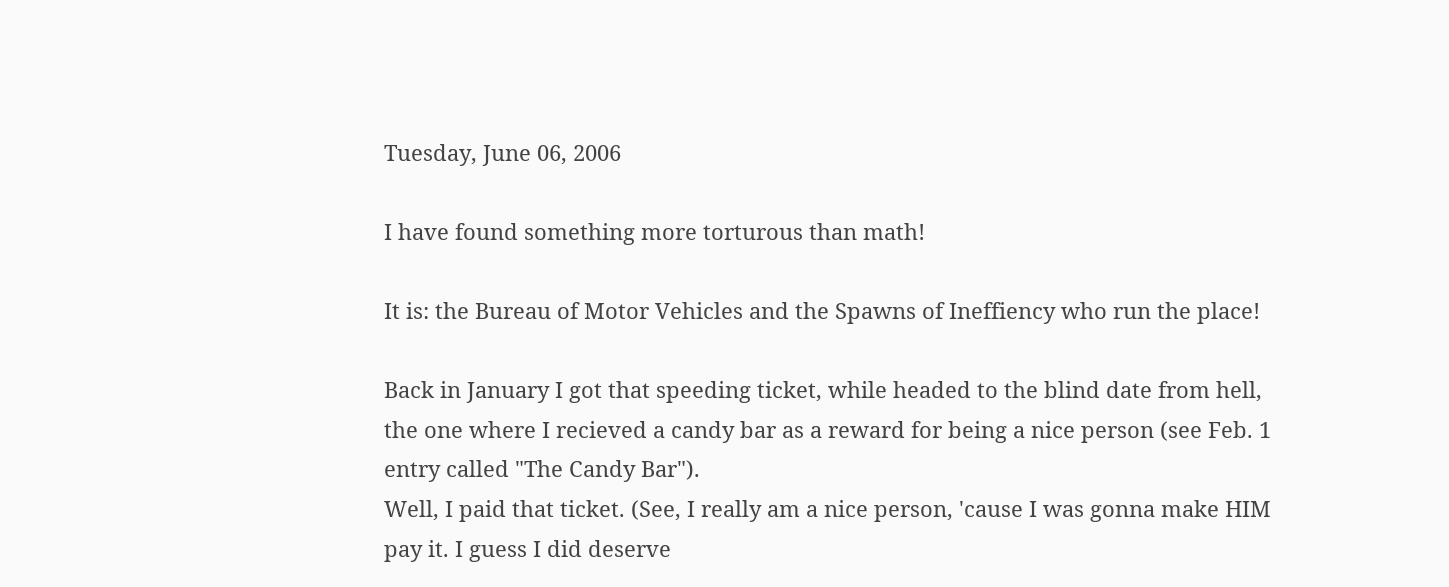Tuesday, June 06, 2006

I have found something more torturous than math!

It is: the Bureau of Motor Vehicles and the Spawns of Ineffiency who run the place!

Back in January I got that speeding ticket, while headed to the blind date from hell, the one where I recieved a candy bar as a reward for being a nice person (see Feb. 1 entry called "The Candy Bar").
Well, I paid that ticket. (See, I really am a nice person, 'cause I was gonna make HIM pay it. I guess I did deserve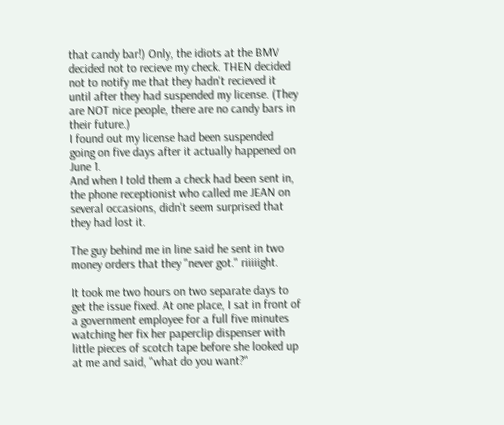that candy bar!) Only, the idiots at the BMV decided not to recieve my check. THEN decided not to notify me that they hadn't recieved it until after they had suspended my license. (They are NOT nice people, there are no candy bars in their future.)
I found out my license had been suspended going on five days after it actually happened on June 1.
And when I told them a check had been sent in, the phone receptionist who called me JEAN on several occasions, didn't seem surprised that they had lost it.

The guy behind me in line said he sent in two money orders that they "never got." riiiiight.

It took me two hours on two separate days to get the issue fixed. At one place, I sat in front of a government employee for a full five minutes watching her fix her paperclip dispenser with little pieces of scotch tape before she looked up at me and said, "what do you want?"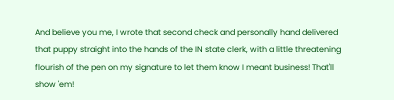And believe you me, I wrote that second check and personally hand delivered that puppy straight into the hands of the IN state clerk, with a little threatening flourish of the pen on my signature to let them know I meant business! That'll show 'em!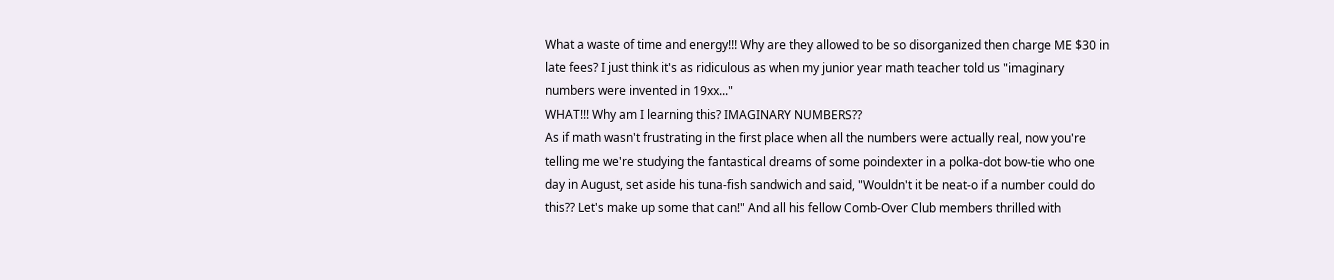What a waste of time and energy!!! Why are they allowed to be so disorganized then charge ME $30 in late fees? I just think it's as ridiculous as when my junior year math teacher told us "imaginary numbers were invented in 19xx..."
WHAT!!! Why am I learning this? IMAGINARY NUMBERS??
As if math wasn't frustrating in the first place when all the numbers were actually real, now you're telling me we're studying the fantastical dreams of some poindexter in a polka-dot bow-tie who one day in August, set aside his tuna-fish sandwich and said, "Wouldn't it be neat-o if a number could do this?? Let's make up some that can!" And all his fellow Comb-Over Club members thrilled with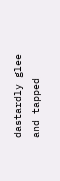dastardly glee and tapped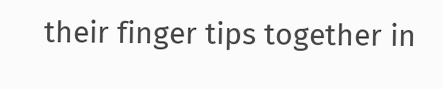their finger tips together in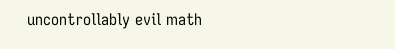uncontrollably evil math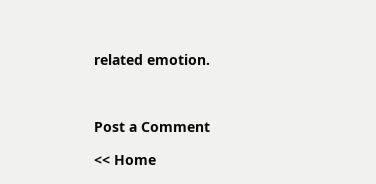related emotion.



Post a Comment

<< Home